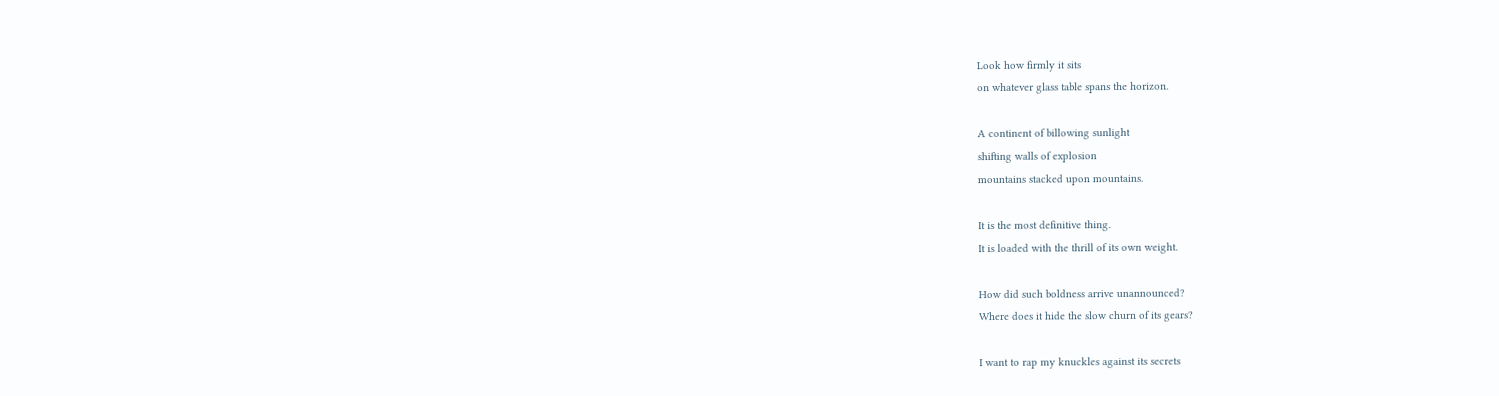Look how firmly it sits
on whatever glass table spans the horizon.

A continent of billowing sunlight
shifting walls of explosion
mountains stacked upon mountains.

It is the most definitive thing.
It is loaded with the thrill of its own weight.

How did such boldness arrive unannounced?
Where does it hide the slow churn of its gears?

I want to rap my knuckles against its secrets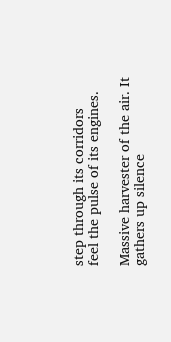step through its corridors
feel the pulse of its engines.

Massive harvester of the air. It gathers up silence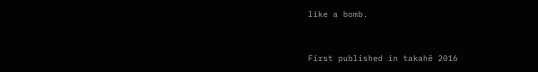like a bomb.


First published in takahē 2016